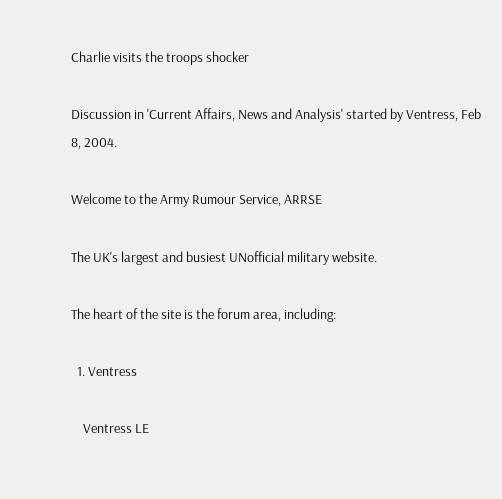Charlie visits the troops shocker

Discussion in 'Current Affairs, News and Analysis' started by Ventress, Feb 8, 2004.

Welcome to the Army Rumour Service, ARRSE

The UK's largest and busiest UNofficial military website.

The heart of the site is the forum area, including:

  1. Ventress

    Ventress LE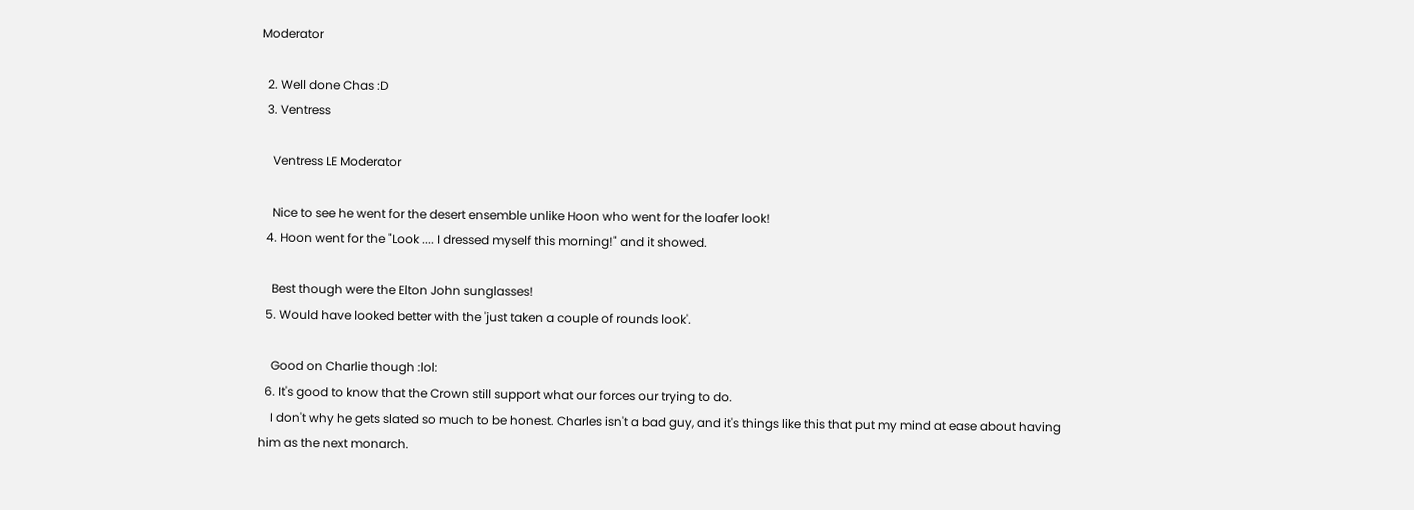Moderator

  2. Well done Chas :D
  3. Ventress

    Ventress LE Moderator

    Nice to see he went for the desert ensemble unlike Hoon who went for the loafer look!
  4. Hoon went for the "Look .... I dressed myself this morning!" and it showed.

    Best though were the Elton John sunglasses!
  5. Would have looked better with the 'just taken a couple of rounds look'.

    Good on Charlie though :lol:
  6. It's good to know that the Crown still support what our forces our trying to do.
    I don't why he gets slated so much to be honest. Charles isn't a bad guy, and it's things like this that put my mind at ease about having him as the next monarch.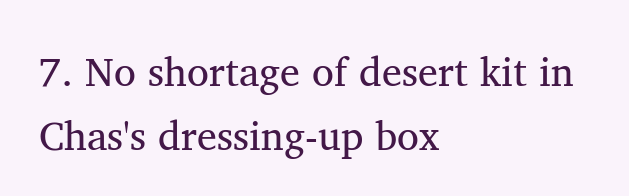7. No shortage of desert kit in Chas's dressing-up box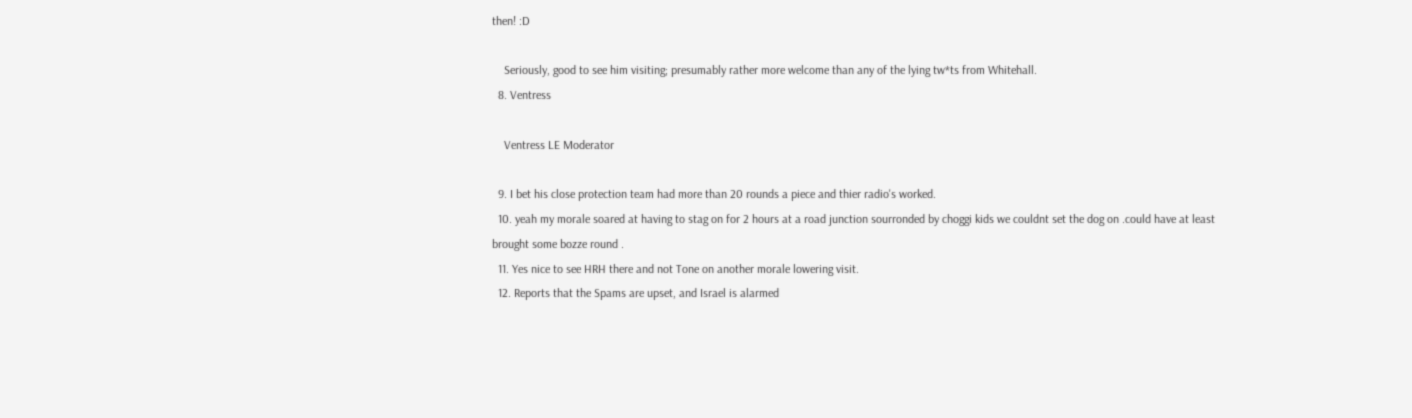then! :D

    Seriously, good to see him visiting; presumably rather more welcome than any of the lying tw*ts from Whitehall.
  8. Ventress

    Ventress LE Moderator

  9. I bet his close protection team had more than 20 rounds a piece and thier radio's worked.
  10. yeah my morale soared at having to stag on for 2 hours at a road junction sourronded by choggi kids we couldnt set the dog on .could have at least brought some bozze round .
  11. Yes nice to see HRH there and not Tone on another morale lowering visit.
  12. Reports that the Spams are upset, and Israel is alarmed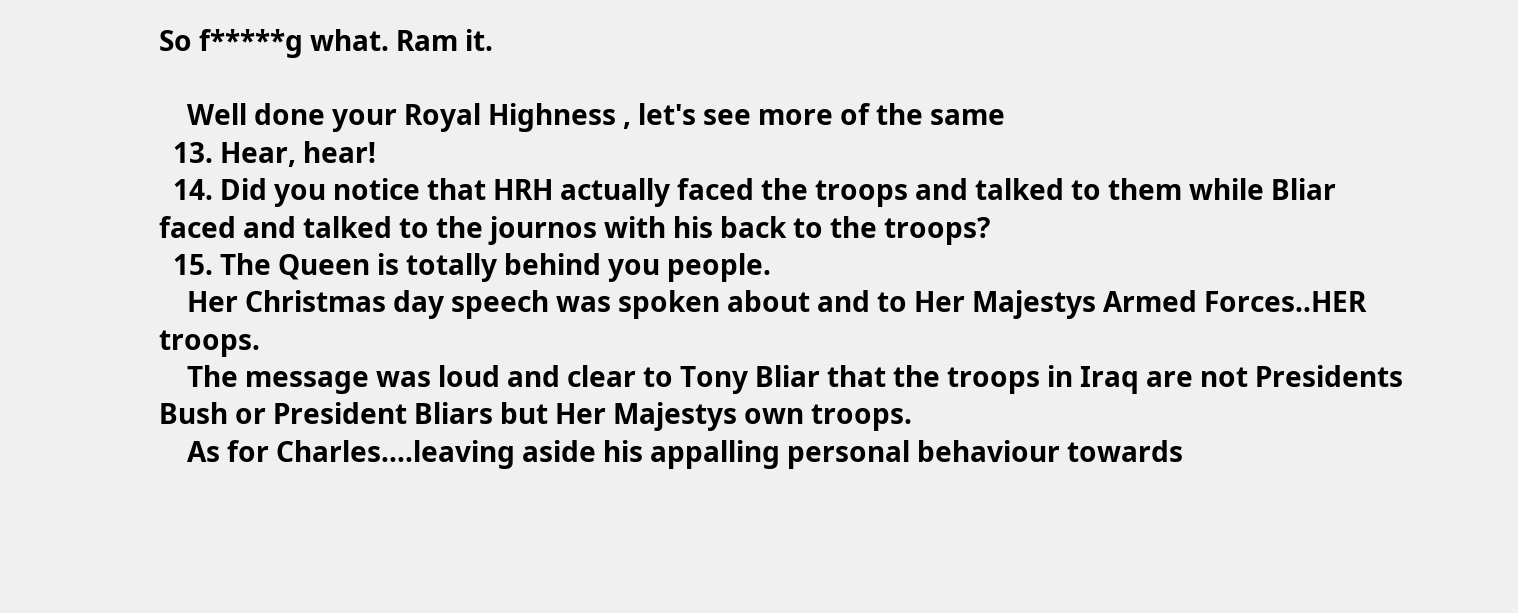So f*****g what. Ram it.

    Well done your Royal Highness , let's see more of the same
  13. Hear, hear!
  14. Did you notice that HRH actually faced the troops and talked to them while Bliar faced and talked to the journos with his back to the troops?
  15. The Queen is totally behind you people.
    Her Christmas day speech was spoken about and to Her Majestys Armed Forces..HER troops.
    The message was loud and clear to Tony Bliar that the troops in Iraq are not Presidents Bush or President Bliars but Her Majestys own troops.
    As for Charles....leaving aside his appalling personal behaviour towards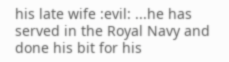his late wife :evil: ...he has served in the Royal Navy and done his bit for his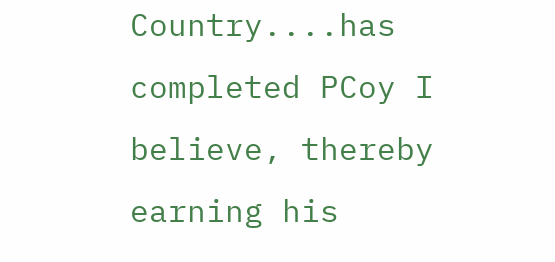Country....has completed PCoy I believe, thereby earning his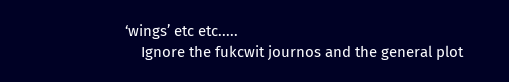‘wings’ etc etc.....
    Ignore the fukcwit journos and the general plot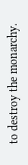to destroy the monarchy.